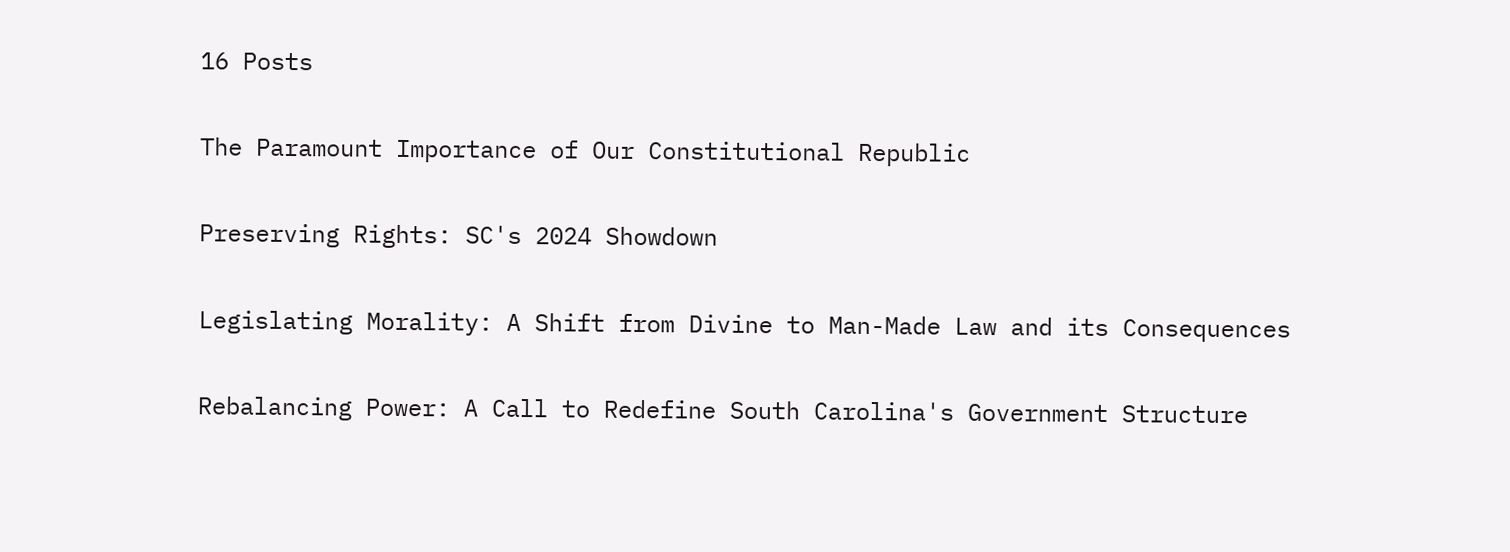16 Posts

The Paramount Importance of Our Constitutional Republic

Preserving Rights: SC's 2024 Showdown

Legislating Morality: A Shift from Divine to Man-Made Law and its Consequences

Rebalancing Power: A Call to Redefine South Carolina's Government Structure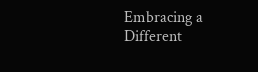Embracing a Different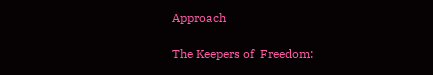Approach

The Keepers of  Freedom: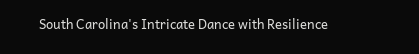South Carolina's Intricate Dance with Resilience